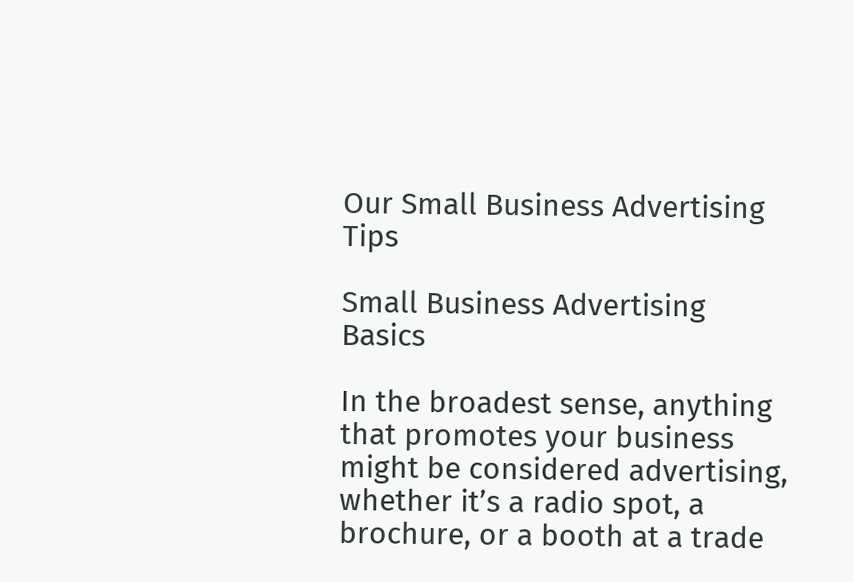Our Small Business Advertising Tips

Small Business Advertising Basics

In the broadest sense, anything that promotes your business might be considered advertising, whether it’s a radio spot, a brochure, or a booth at a trade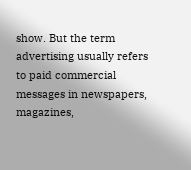show. But the term advertising usually refers to paid commercial messages in newspapers, magazines,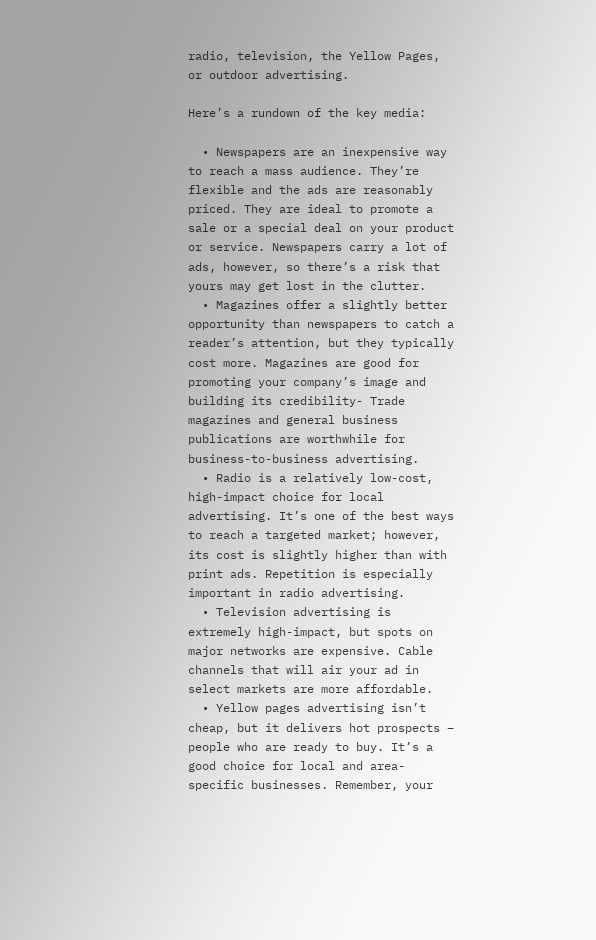radio, television, the Yellow Pages, or outdoor advertising.

Here’s a rundown of the key media:

  • Newspapers are an inexpensive way to reach a mass audience. They’re flexible and the ads are reasonably priced. They are ideal to promote a sale or a special deal on your product or service. Newspapers carry a lot of ads, however, so there’s a risk that yours may get lost in the clutter.
  • Magazines offer a slightly better opportunity than newspapers to catch a reader’s attention, but they typically cost more. Magazines are good for promoting your company’s image and building its credibility- Trade magazines and general business publications are worthwhile for business-to-business advertising.
  • Radio is a relatively low-cost, high-impact choice for local advertising. It’s one of the best ways to reach a targeted market; however, its cost is slightly higher than with print ads. Repetition is especially important in radio advertising.
  • Television advertising is extremely high-impact, but spots on major networks are expensive. Cable channels that will air your ad in select markets are more affordable.
  • Yellow pages advertising isn’t cheap, but it delivers hot prospects – people who are ready to buy. It’s a good choice for local and area-specific businesses. Remember, your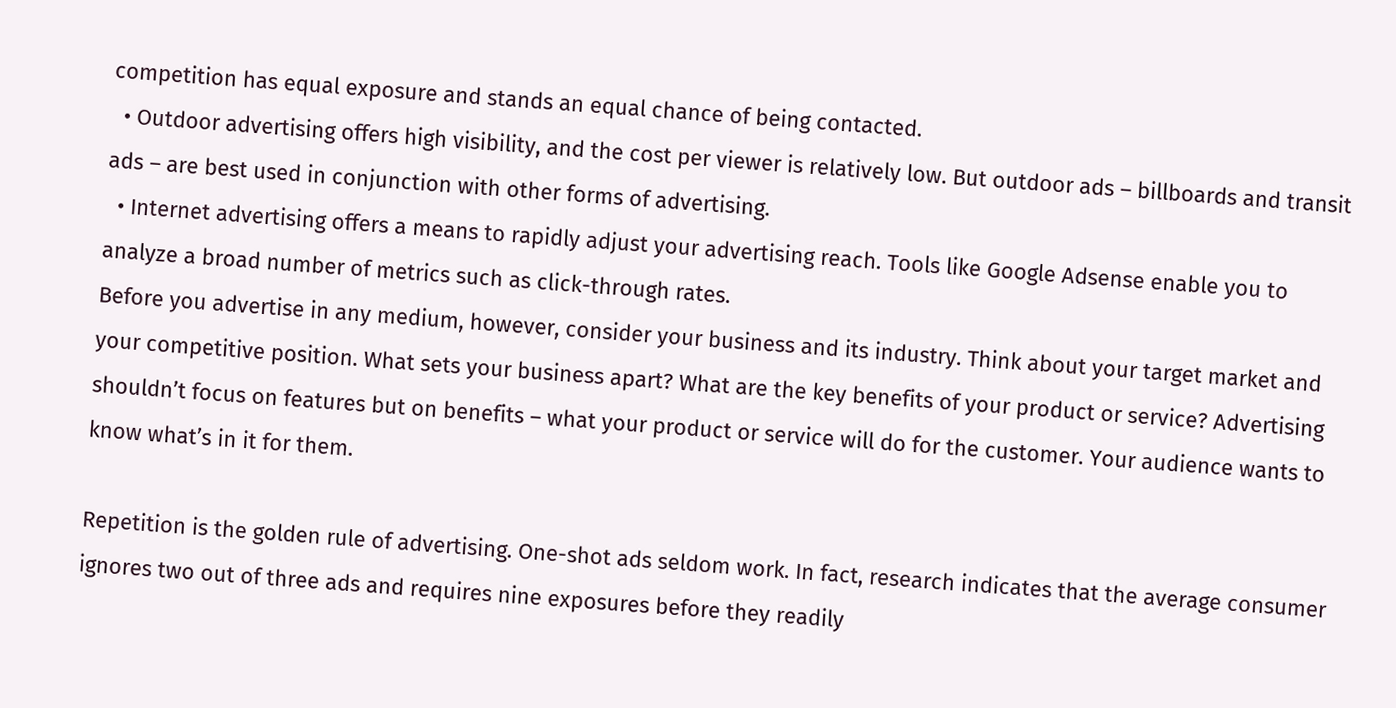competition has equal exposure and stands an equal chance of being contacted.
  • Outdoor advertising offers high visibility, and the cost per viewer is relatively low. But outdoor ads – billboards and transit ads – are best used in conjunction with other forms of advertising.
  • Internet advertising offers a means to rapidly adjust your advertising reach. Tools like Google Adsense enable you to analyze a broad number of metrics such as click-through rates.
Before you advertise in any medium, however, consider your business and its industry. Think about your target market and your competitive position. What sets your business apart? What are the key benefits of your product or service? Advertising shouldn’t focus on features but on benefits – what your product or service will do for the customer. Your audience wants to know what’s in it for them.

Repetition is the golden rule of advertising. One-shot ads seldom work. In fact, research indicates that the average consumer ignores two out of three ads and requires nine exposures before they readily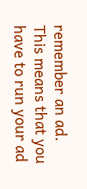remember an ad. This means that you have to run your ad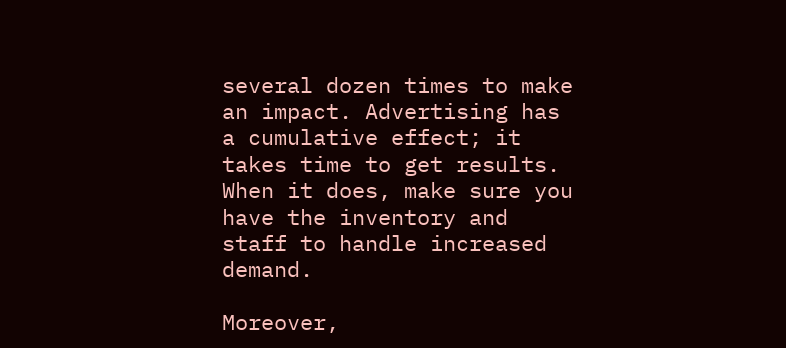several dozen times to make an impact. Advertising has a cumulative effect; it takes time to get results. When it does, make sure you have the inventory and staff to handle increased demand.

Moreover,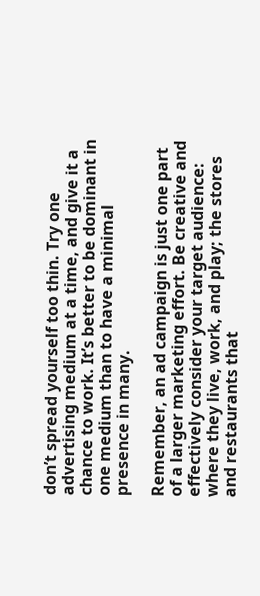don’t spread yourself too thin. Try one advertising medium at a time, and give it a chance to work. It’s better to be dominant in one medium than to have a minimal presence in many.

Remember, an ad campaign is just one part of a larger marketing effort. Be creative and effectively consider your target audience: where they live, work, and play; the stores and restaurants that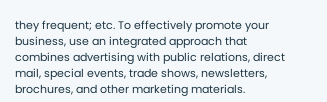they frequent; etc. To effectively promote your business, use an integrated approach that combines advertising with public relations, direct mail, special events, trade shows, newsletters, brochures, and other marketing materials.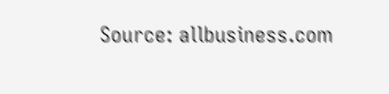Source: allbusiness.com